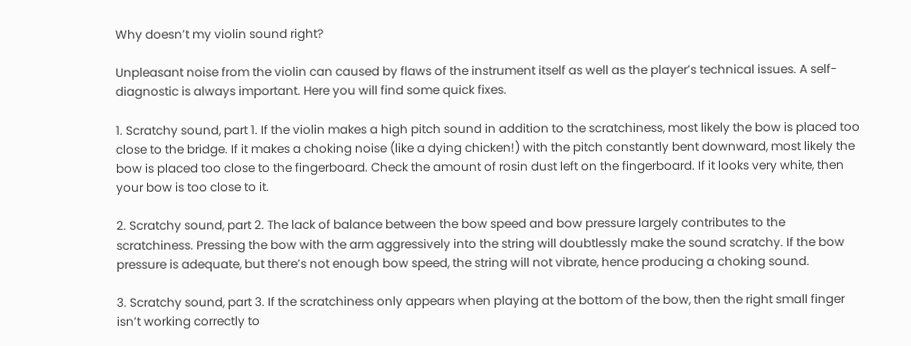Why doesn’t my violin sound right?

Unpleasant noise from the violin can caused by flaws of the instrument itself as well as the player’s technical issues. A self-diagnostic is always important. Here you will find some quick fixes.

1. Scratchy sound, part 1. If the violin makes a high pitch sound in addition to the scratchiness, most likely the bow is placed too close to the bridge. If it makes a choking noise (like a dying chicken!) with the pitch constantly bent downward, most likely the bow is placed too close to the fingerboard. Check the amount of rosin dust left on the fingerboard. If it looks very white, then your bow is too close to it.

2. Scratchy sound, part 2. The lack of balance between the bow speed and bow pressure largely contributes to the scratchiness. Pressing the bow with the arm aggressively into the string will doubtlessly make the sound scratchy. If the bow pressure is adequate, but there’s not enough bow speed, the string will not vibrate, hence producing a choking sound.

3. Scratchy sound, part 3. If the scratchiness only appears when playing at the bottom of the bow, then the right small finger isn’t working correctly to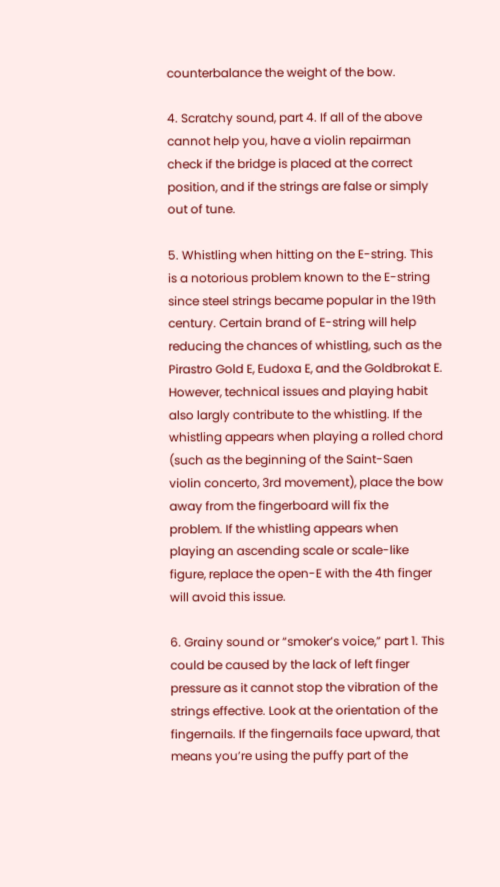counterbalance the weight of the bow.

4. Scratchy sound, part 4. If all of the above cannot help you, have a violin repairman check if the bridge is placed at the correct position, and if the strings are false or simply out of tune.

5. Whistling when hitting on the E-string. This is a notorious problem known to the E-string since steel strings became popular in the 19th century. Certain brand of E-string will help reducing the chances of whistling, such as the Pirastro Gold E, Eudoxa E, and the Goldbrokat E. However, technical issues and playing habit also largly contribute to the whistling. If the whistling appears when playing a rolled chord (such as the beginning of the Saint-Saen violin concerto, 3rd movement), place the bow away from the fingerboard will fix the problem. If the whistling appears when playing an ascending scale or scale-like figure, replace the open-E with the 4th finger will avoid this issue.

6. Grainy sound or “smoker’s voice,” part 1. This could be caused by the lack of left finger pressure as it cannot stop the vibration of the strings effective. Look at the orientation of the fingernails. If the fingernails face upward, that means you’re using the puffy part of the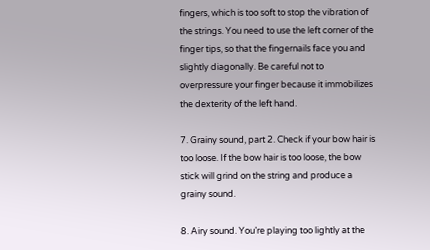fingers, which is too soft to stop the vibration of the strings. You need to use the left corner of the finger tips, so that the fingernails face you and slightly diagonally. Be careful not to overpressure your finger because it immobilizes the dexterity of the left hand.

7. Grainy sound, part 2. Check if your bow hair is too loose. If the bow hair is too loose, the bow stick will grind on the string and produce a grainy sound.

8. Airy sound. You’re playing too lightly at the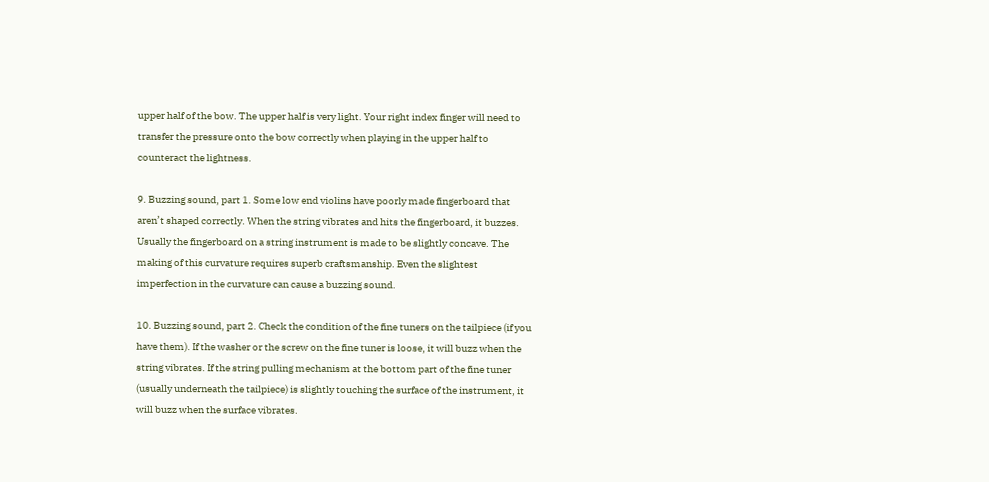upper half of the bow. The upper half is very light. Your right index finger will need to transfer the pressure onto the bow correctly when playing in the upper half to counteract the lightness.

9. Buzzing sound, part 1. Some low end violins have poorly made fingerboard that aren’t shaped correctly. When the string vibrates and hits the fingerboard, it buzzes. Usually the fingerboard on a string instrument is made to be slightly concave. The making of this curvature requires superb craftsmanship. Even the slightest imperfection in the curvature can cause a buzzing sound.

10. Buzzing sound, part 2. Check the condition of the fine tuners on the tailpiece (if you have them). If the washer or the screw on the fine tuner is loose, it will buzz when the string vibrates. If the string pulling mechanism at the bottom part of the fine tuner (usually underneath the tailpiece) is slightly touching the surface of the instrument, it will buzz when the surface vibrates.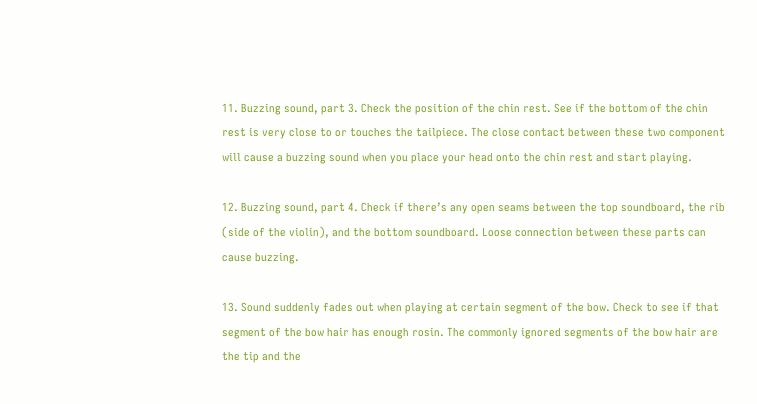11. Buzzing sound, part 3. Check the position of the chin rest. See if the bottom of the chin rest is very close to or touches the tailpiece. The close contact between these two component will cause a buzzing sound when you place your head onto the chin rest and start playing.

12. Buzzing sound, part 4. Check if there’s any open seams between the top soundboard, the rib (side of the violin), and the bottom soundboard. Loose connection between these parts can cause buzzing.

13. Sound suddenly fades out when playing at certain segment of the bow. Check to see if that segment of the bow hair has enough rosin. The commonly ignored segments of the bow hair are the tip and the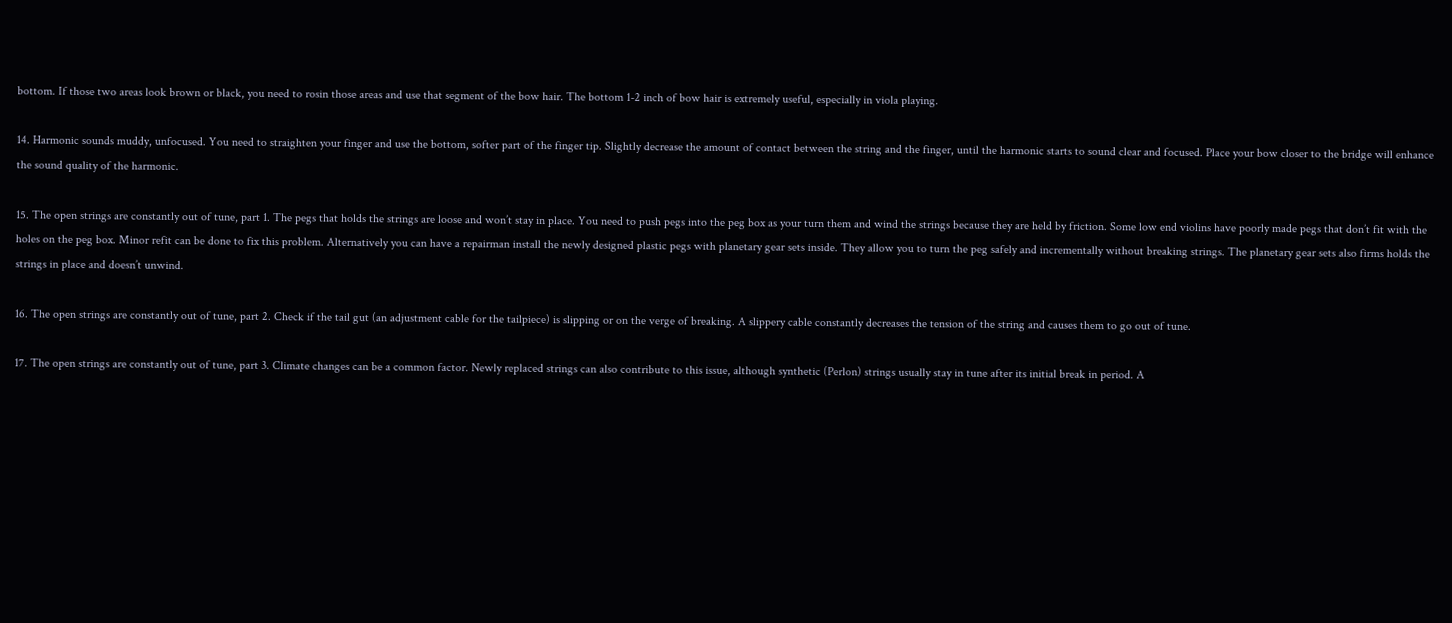bottom. If those two areas look brown or black, you need to rosin those areas and use that segment of the bow hair. The bottom 1-2 inch of bow hair is extremely useful, especially in viola playing.

14. Harmonic sounds muddy, unfocused. You need to straighten your finger and use the bottom, softer part of the finger tip. Slightly decrease the amount of contact between the string and the finger, until the harmonic starts to sound clear and focused. Place your bow closer to the bridge will enhance the sound quality of the harmonic.

15. The open strings are constantly out of tune, part 1. The pegs that holds the strings are loose and won’t stay in place. You need to push pegs into the peg box as your turn them and wind the strings because they are held by friction. Some low end violins have poorly made pegs that don’t fit with the holes on the peg box. Minor refit can be done to fix this problem. Alternatively you can have a repairman install the newly designed plastic pegs with planetary gear sets inside. They allow you to turn the peg safely and incrementally without breaking strings. The planetary gear sets also firms holds the strings in place and doesn’t unwind.

16. The open strings are constantly out of tune, part 2. Check if the tail gut (an adjustment cable for the tailpiece) is slipping or on the verge of breaking. A slippery cable constantly decreases the tension of the string and causes them to go out of tune.

17. The open strings are constantly out of tune, part 3. Climate changes can be a common factor. Newly replaced strings can also contribute to this issue, although synthetic (Perlon) strings usually stay in tune after its initial break in period. A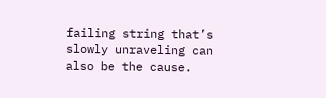failing string that’s slowly unraveling can also be the cause.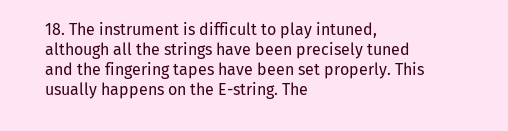18. The instrument is difficult to play intuned, although all the strings have been precisely tuned and the fingering tapes have been set properly. This usually happens on the E-string. The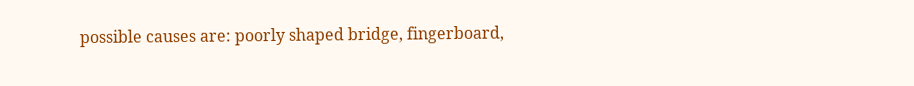possible causes are: poorly shaped bridge, fingerboard,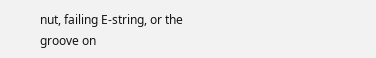nut, failing E-string, or the groove on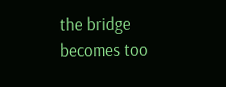the bridge becomes too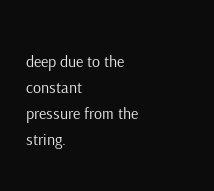deep due to the constant pressure from the string.